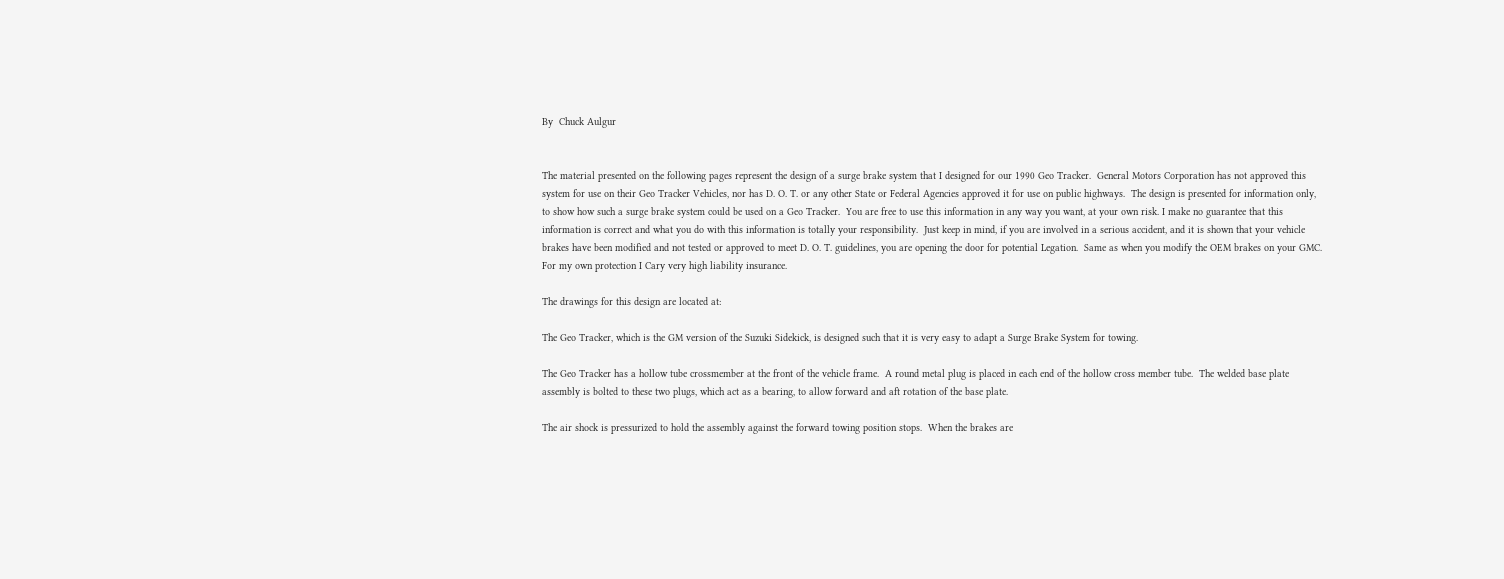By  Chuck Aulgur


The material presented on the following pages represent the design of a surge brake system that I designed for our 1990 Geo Tracker.  General Motors Corporation has not approved this system for use on their Geo Tracker Vehicles, nor has D. O. T. or any other State or Federal Agencies approved it for use on public highways.  The design is presented for information only, to show how such a surge brake system could be used on a Geo Tracker.  You are free to use this information in any way you want, at your own risk. I make no guarantee that this information is correct and what you do with this information is totally your responsibility.  Just keep in mind, if you are involved in a serious accident, and it is shown that your vehicle brakes have been modified and not tested or approved to meet D. O. T. guidelines, you are opening the door for potential Legation.  Same as when you modify the OEM brakes on your GMC.  For my own protection I Cary very high liability insurance.

The drawings for this design are located at:

The Geo Tracker, which is the GM version of the Suzuki Sidekick, is designed such that it is very easy to adapt a Surge Brake System for towing.

The Geo Tracker has a hollow tube crossmember at the front of the vehicle frame.  A round metal plug is placed in each end of the hollow cross member tube.  The welded base plate assembly is bolted to these two plugs, which act as a bearing, to allow forward and aft rotation of the base plate.

The air shock is pressurized to hold the assembly against the forward towing position stops.  When the brakes are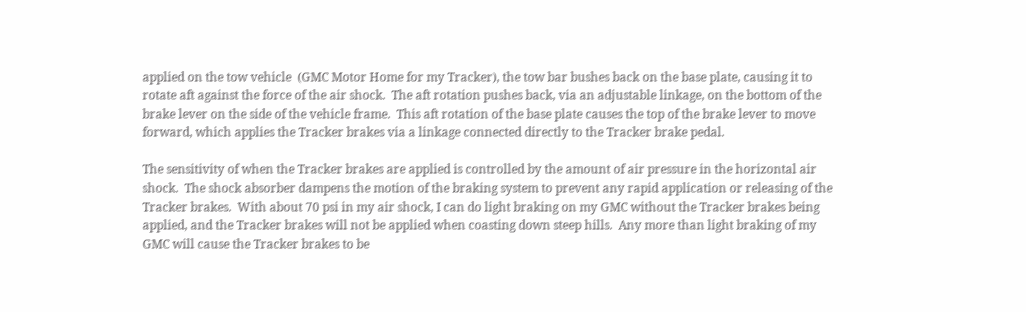applied on the tow vehicle  (GMC Motor Home for my Tracker), the tow bar bushes back on the base plate, causing it to rotate aft against the force of the air shock.  The aft rotation pushes back, via an adjustable linkage, on the bottom of the brake lever on the side of the vehicle frame.  This aft rotation of the base plate causes the top of the brake lever to move forward, which applies the Tracker brakes via a linkage connected directly to the Tracker brake pedal.

The sensitivity of when the Tracker brakes are applied is controlled by the amount of air pressure in the horizontal air shock.  The shock absorber dampens the motion of the braking system to prevent any rapid application or releasing of the Tracker brakes.  With about 70 psi in my air shock, I can do light braking on my GMC without the Tracker brakes being applied, and the Tracker brakes will not be applied when coasting down steep hills.  Any more than light braking of my GMC will cause the Tracker brakes to be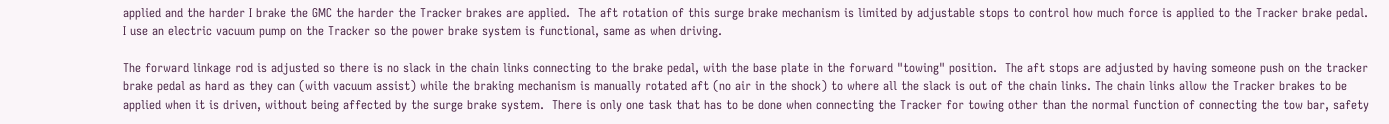applied and the harder I brake the GMC the harder the Tracker brakes are applied.  The aft rotation of this surge brake mechanism is limited by adjustable stops to control how much force is applied to the Tracker brake pedal.  I use an electric vacuum pump on the Tracker so the power brake system is functional, same as when driving.

The forward linkage rod is adjusted so there is no slack in the chain links connecting to the brake pedal, with the base plate in the forward "towing" position.  The aft stops are adjusted by having someone push on the tracker brake pedal as hard as they can (with vacuum assist) while the braking mechanism is manually rotated aft (no air in the shock) to where all the slack is out of the chain links. The chain links allow the Tracker brakes to be applied when it is driven, without being affected by the surge brake system.  There is only one task that has to be done when connecting the Tracker for towing other than the normal function of connecting the tow bar, safety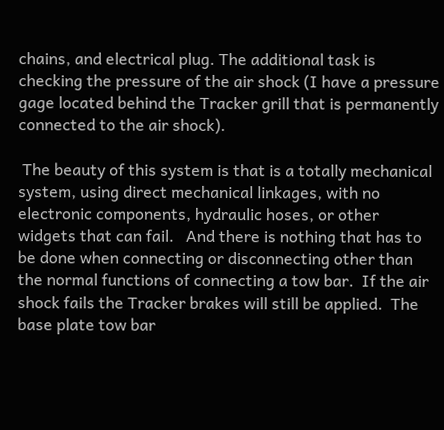chains, and electrical plug. The additional task is checking the pressure of the air shock (I have a pressure gage located behind the Tracker grill that is permanently connected to the air shock).

 The beauty of this system is that is a totally mechanical system, using direct mechanical linkages, with no electronic components, hydraulic hoses, or other widgets that can fail.   And there is nothing that has to be done when connecting or disconnecting other than the normal functions of connecting a tow bar.  If the air shock fails the Tracker brakes will still be applied.  The base plate tow bar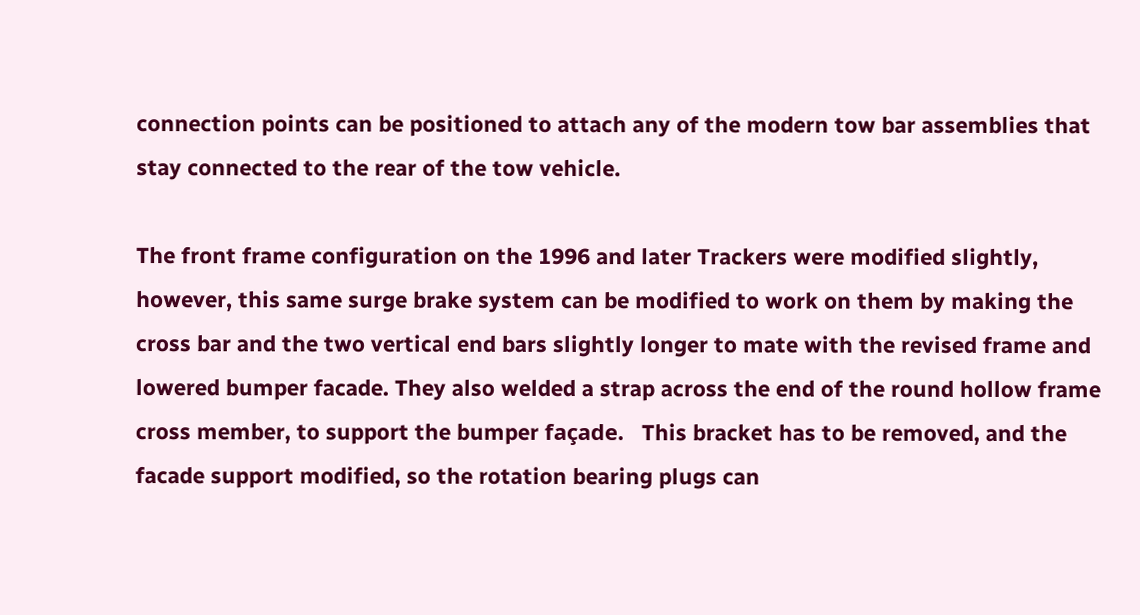connection points can be positioned to attach any of the modern tow bar assemblies that stay connected to the rear of the tow vehicle.

The front frame configuration on the 1996 and later Trackers were modified slightly, however, this same surge brake system can be modified to work on them by making the cross bar and the two vertical end bars slightly longer to mate with the revised frame and lowered bumper facade. They also welded a strap across the end of the round hollow frame cross member, to support the bumper façade.   This bracket has to be removed, and the facade support modified, so the rotation bearing plugs can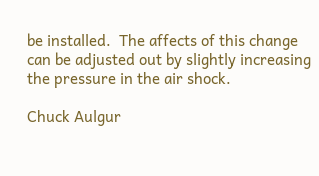be installed.  The affects of this change can be adjusted out by slightly increasing the pressure in the air shock.

Chuck Aulgur